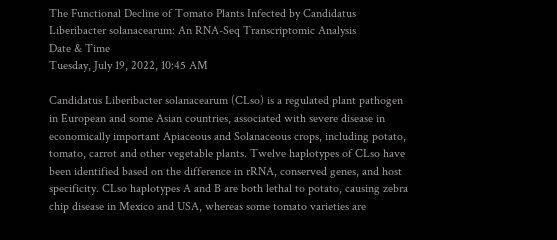The Functional Decline of Tomato Plants Infected by Candidatus Liberibacter solanacearum: An RNA-Seq Transcriptomic Analysis
Date & Time
Tuesday, July 19, 2022, 10:45 AM

Candidatus Liberibacter solanacearum (CLso) is a regulated plant pathogen in European and some Asian countries, associated with severe disease in economically important Apiaceous and Solanaceous crops, including potato, tomato, carrot and other vegetable plants. Twelve haplotypes of CLso have been identified based on the difference in rRNA, conserved genes, and host specificity. CLso haplotypes A and B are both lethal to potato, causing zebra chip disease in Mexico and USA, whereas some tomato varieties are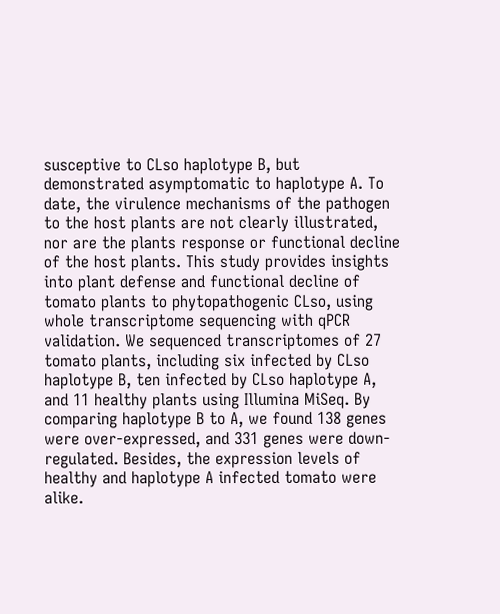susceptive to CLso haplotype B, but demonstrated asymptomatic to haplotype A. To date, the virulence mechanisms of the pathogen to the host plants are not clearly illustrated, nor are the plants response or functional decline of the host plants. This study provides insights into plant defense and functional decline of tomato plants to phytopathogenic CLso, using whole transcriptome sequencing with qPCR validation. We sequenced transcriptomes of 27 tomato plants, including six infected by CLso haplotype B, ten infected by CLso haplotype A, and 11 healthy plants using Illumina MiSeq. By comparing haplotype B to A, we found 138 genes were over-expressed, and 331 genes were down-regulated. Besides, the expression levels of healthy and haplotype A infected tomato were alike.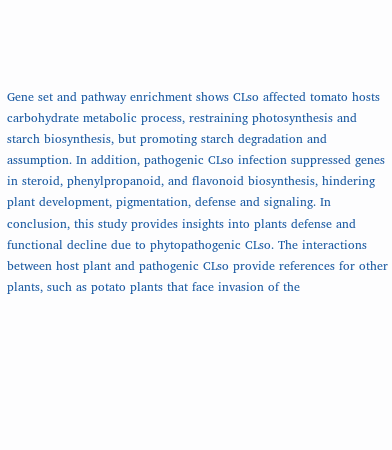Gene set and pathway enrichment shows CLso affected tomato hosts carbohydrate metabolic process, restraining photosynthesis and starch biosynthesis, but promoting starch degradation and assumption. In addition, pathogenic CLso infection suppressed genes in steroid, phenylpropanoid, and flavonoid biosynthesis, hindering plant development, pigmentation, defense and signaling. In conclusion, this study provides insights into plants defense and functional decline due to phytopathogenic CLso. The interactions between host plant and pathogenic CLso provide references for other plants, such as potato plants that face invasion of the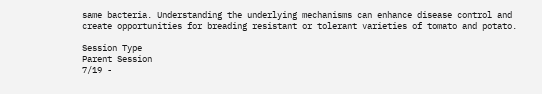same bacteria. Understanding the underlying mechanisms can enhance disease control and create opportunities for breading resistant or tolerant varieties of tomato and potato.

Session Type
Parent Session
7/19 -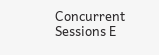Concurrent Sessions E